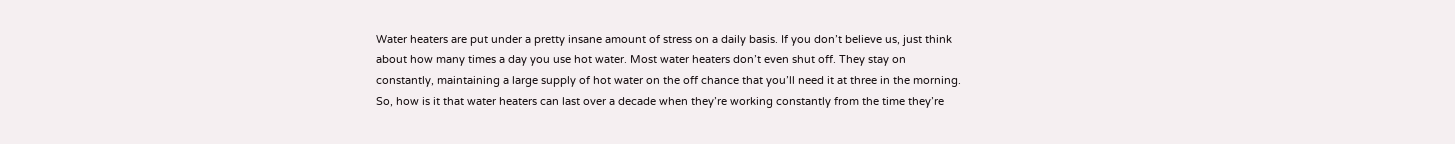Water heaters are put under a pretty insane amount of stress on a daily basis. If you don’t believe us, just think about how many times a day you use hot water. Most water heaters don’t even shut off. They stay on constantly, maintaining a large supply of hot water on the off chance that you’ll need it at three in the morning. So, how is it that water heaters can last over a decade when they’re working constantly from the time they’re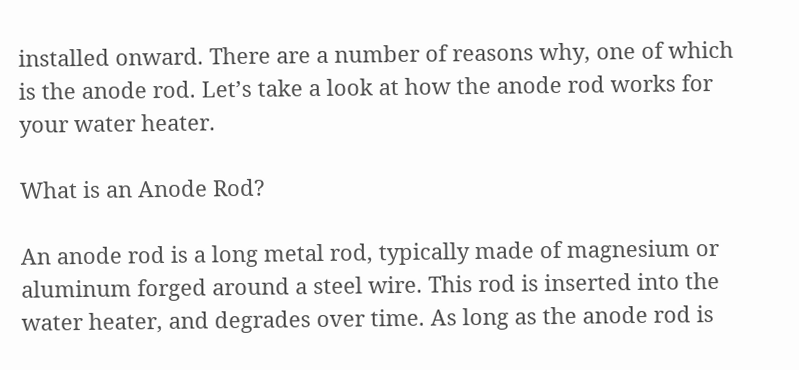installed onward. There are a number of reasons why, one of which is the anode rod. Let’s take a look at how the anode rod works for your water heater.

What is an Anode Rod?

An anode rod is a long metal rod, typically made of magnesium or aluminum forged around a steel wire. This rod is inserted into the water heater, and degrades over time. As long as the anode rod is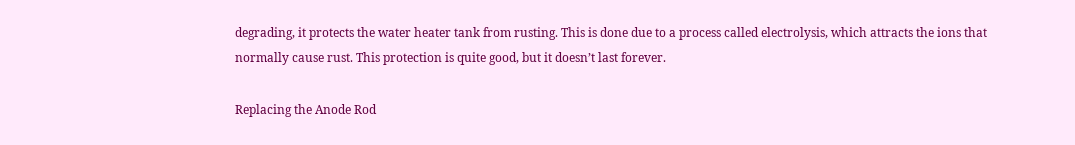degrading, it protects the water heater tank from rusting. This is done due to a process called electrolysis, which attracts the ions that normally cause rust. This protection is quite good, but it doesn’t last forever.

Replacing the Anode Rod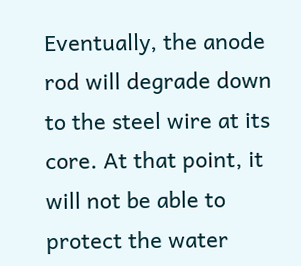Eventually, the anode rod will degrade down to the steel wire at its core. At that point, it will not be able to protect the water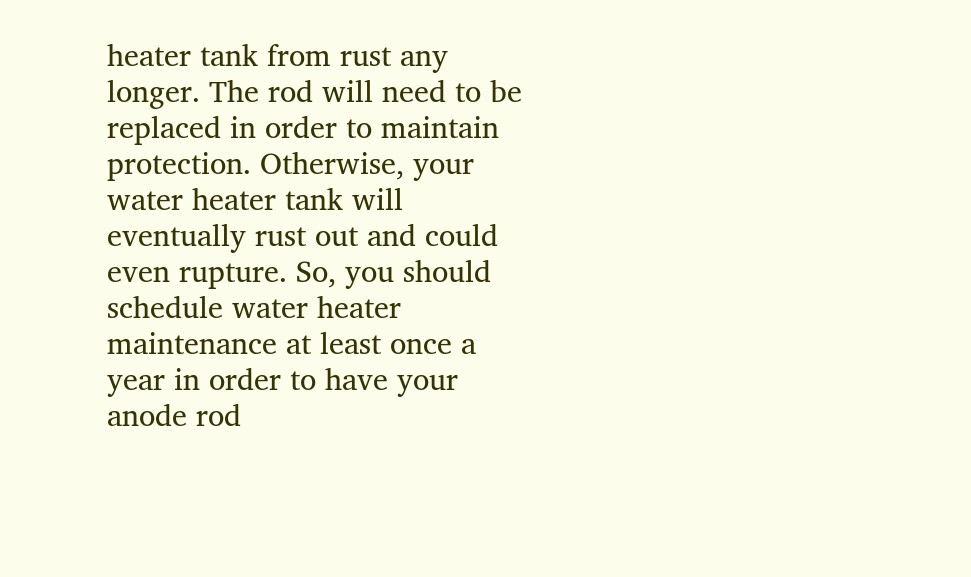heater tank from rust any longer. The rod will need to be replaced in order to maintain protection. Otherwise, your water heater tank will eventually rust out and could even rupture. So, you should schedule water heater maintenance at least once a year in order to have your anode rod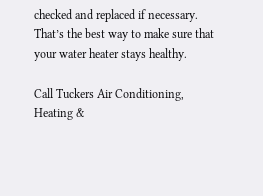checked and replaced if necessary. That’s the best way to make sure that your water heater stays healthy.

Call Tuckers Air Conditioning, Heating &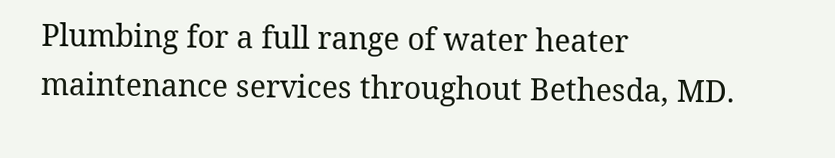Plumbing for a full range of water heater maintenance services throughout Bethesda, MD.